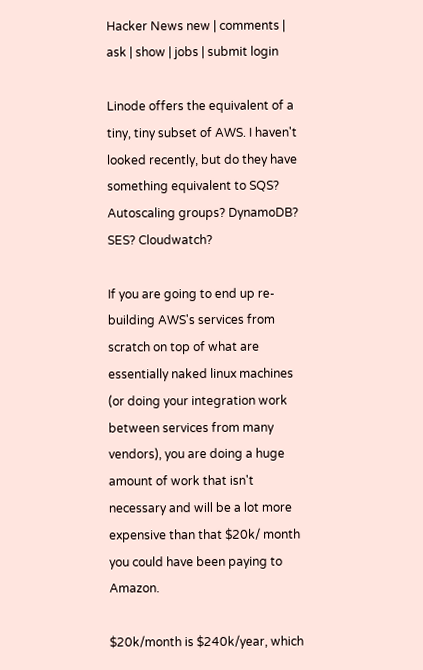Hacker News new | comments | ask | show | jobs | submit login

Linode offers the equivalent of a tiny, tiny subset of AWS. I haven't looked recently, but do they have something equivalent to SQS? Autoscaling groups? DynamoDB? SES? Cloudwatch?

If you are going to end up re-building AWS's services from scratch on top of what are essentially naked linux machines (or doing your integration work between services from many vendors), you are doing a huge amount of work that isn't necessary and will be a lot more expensive than that $20k/ month you could have been paying to Amazon.

$20k/month is $240k/year, which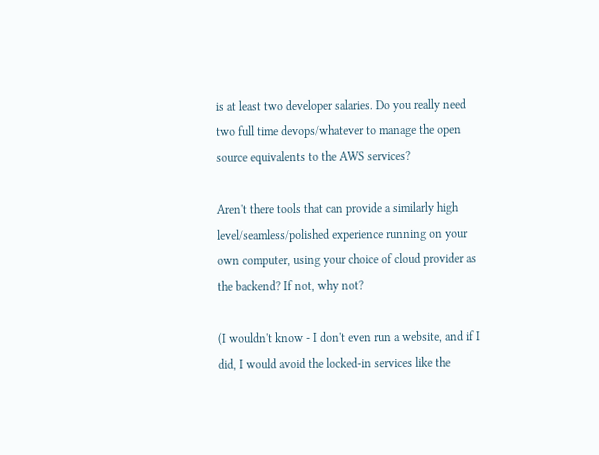is at least two developer salaries. Do you really need two full time devops/whatever to manage the open source equivalents to the AWS services?

Aren't there tools that can provide a similarly high level/seamless/polished experience running on your own computer, using your choice of cloud provider as the backend? If not, why not?

(I wouldn't know - I don't even run a website, and if I did, I would avoid the locked-in services like the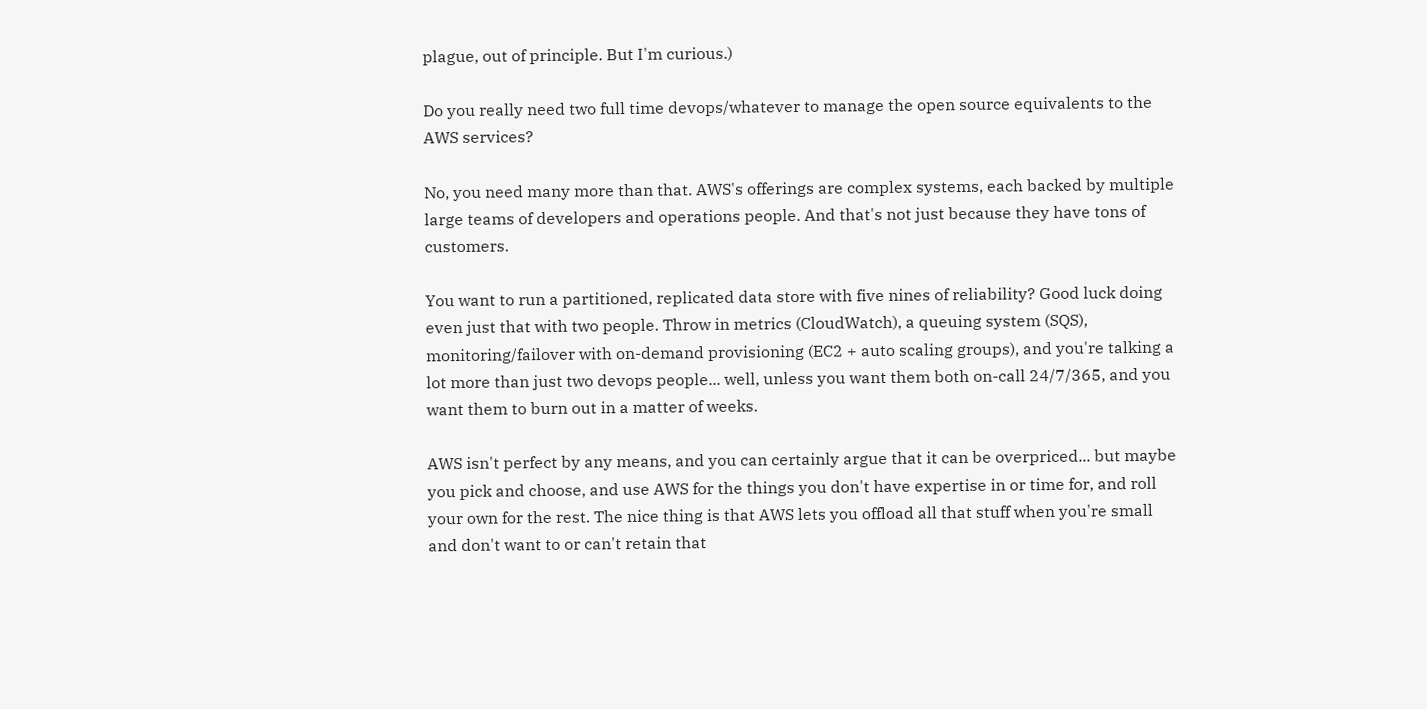plague, out of principle. But I'm curious.)

Do you really need two full time devops/whatever to manage the open source equivalents to the AWS services?

No, you need many more than that. AWS's offerings are complex systems, each backed by multiple large teams of developers and operations people. And that's not just because they have tons of customers.

You want to run a partitioned, replicated data store with five nines of reliability? Good luck doing even just that with two people. Throw in metrics (CloudWatch), a queuing system (SQS), monitoring/failover with on-demand provisioning (EC2 + auto scaling groups), and you're talking a lot more than just two devops people... well, unless you want them both on-call 24/7/365, and you want them to burn out in a matter of weeks.

AWS isn't perfect by any means, and you can certainly argue that it can be overpriced... but maybe you pick and choose, and use AWS for the things you don't have expertise in or time for, and roll your own for the rest. The nice thing is that AWS lets you offload all that stuff when you're small and don't want to or can't retain that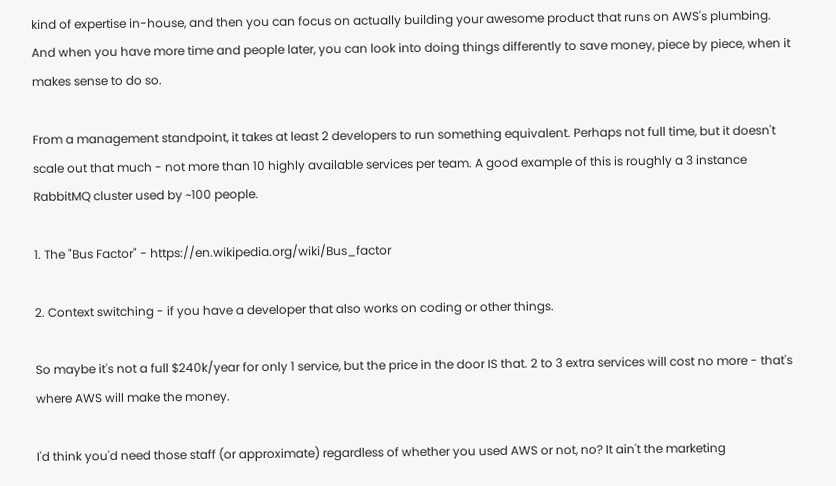kind of expertise in-house, and then you can focus on actually building your awesome product that runs on AWS's plumbing. And when you have more time and people later, you can look into doing things differently to save money, piece by piece, when it makes sense to do so.

From a management standpoint, it takes at least 2 developers to run something equivalent. Perhaps not full time, but it doesn't scale out that much - not more than 10 highly available services per team. A good example of this is roughly a 3 instance RabbitMQ cluster used by ~100 people.

1. The "Bus Factor" - https://en.wikipedia.org/wiki/Bus_factor

2. Context switching - if you have a developer that also works on coding or other things.

So maybe it's not a full $240k/year for only 1 service, but the price in the door IS that. 2 to 3 extra services will cost no more - that's where AWS will make the money.

I'd think you'd need those staff (or approximate) regardless of whether you used AWS or not, no? It ain't the marketing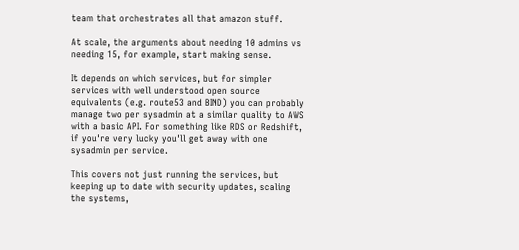team that orchestrates all that amazon stuff.

At scale, the arguments about needing 10 admins vs needing 15, for example, start making sense.

It depends on which services, but for simpler services with well understood open source equivalents (e.g. route53 and BIND) you can probably manage two per sysadmin at a similar quality to AWS with a basic API. For something like RDS or Redshift, if you're very lucky you'll get away with one sysadmin per service.

This covers not just running the services, but keeping up to date with security updates, scaling the systems,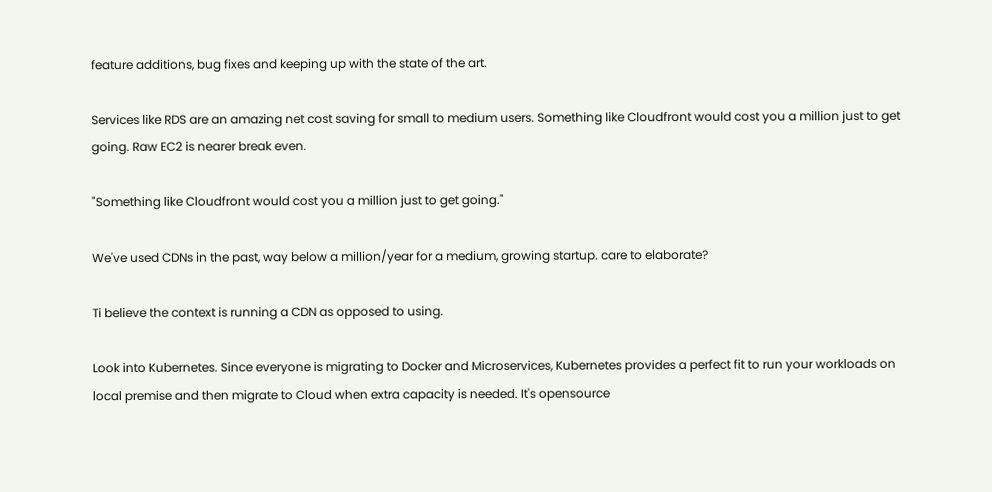feature additions, bug fixes and keeping up with the state of the art.

Services like RDS are an amazing net cost saving for small to medium users. Something like Cloudfront would cost you a million just to get going. Raw EC2 is nearer break even.

"Something like Cloudfront would cost you a million just to get going."

We've used CDNs in the past, way below a million/year for a medium, growing startup. care to elaborate?

Ti believe the context is running a CDN as opposed to using.

Look into Kubernetes. Since everyone is migrating to Docker and Microservices, Kubernetes provides a perfect fit to run your workloads on local premise and then migrate to Cloud when extra capacity is needed. It's opensource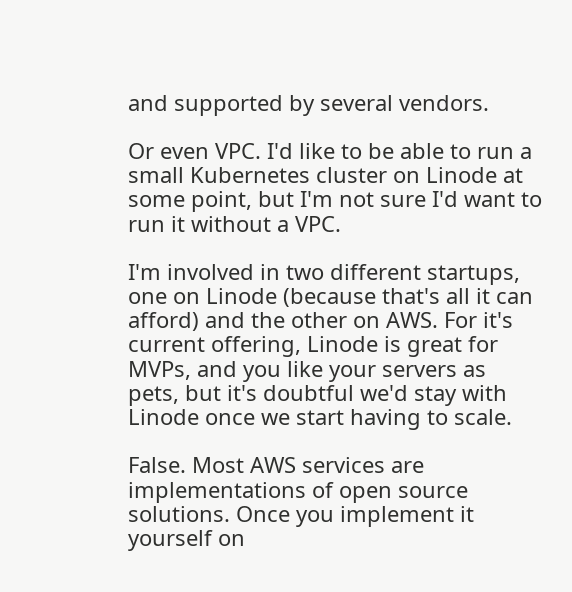and supported by several vendors.

Or even VPC. I'd like to be able to run a small Kubernetes cluster on Linode at some point, but I'm not sure I'd want to run it without a VPC.

I'm involved in two different startups, one on Linode (because that's all it can afford) and the other on AWS. For it's current offering, Linode is great for MVPs, and you like your servers as pets, but it's doubtful we'd stay with Linode once we start having to scale.

False. Most AWS services are implementations of open source solutions. Once you implement it yourself on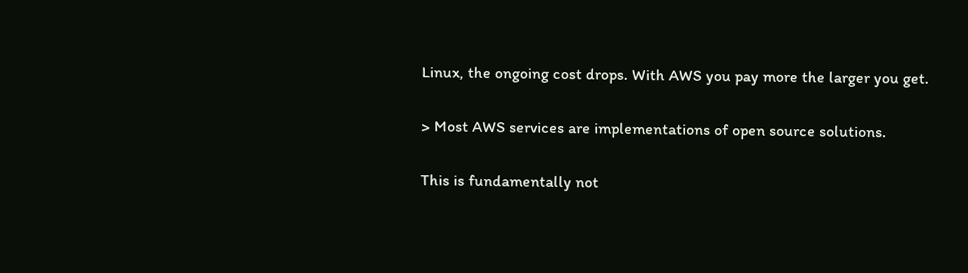Linux, the ongoing cost drops. With AWS you pay more the larger you get.

> Most AWS services are implementations of open source solutions.

This is fundamentally not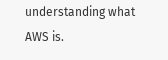understanding what AWS is.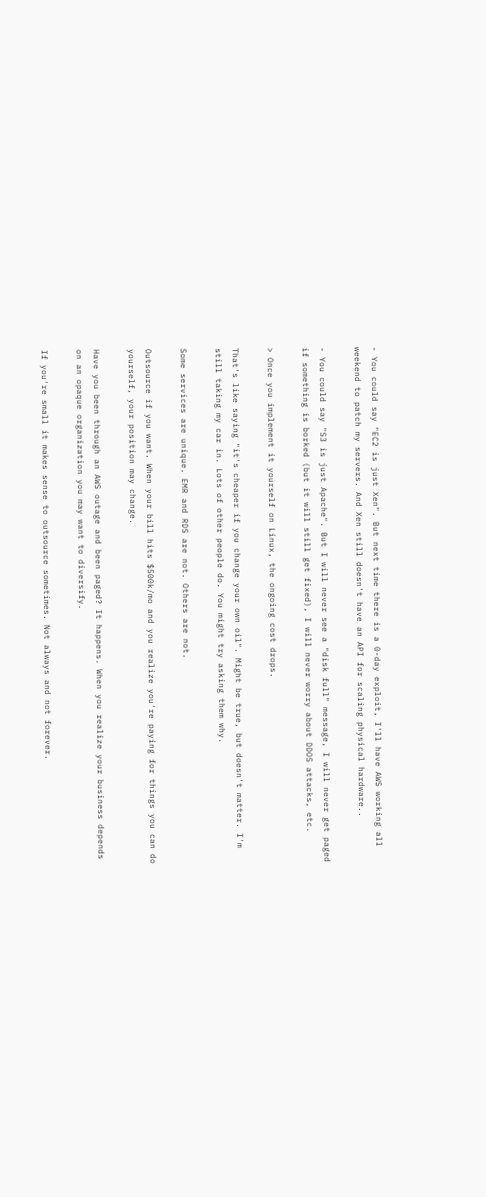- You could say "EC2 is just Xen". But next time there is a 0-day exploit, I'll have AWS working all weekend to patch my servers. And Xen still doesn't have an API for scaling physical hardware..

- You could say "S3 is just Apache". But I will never see a "disk full" message, I will never get paged if something is borked (but it will still get fixed), I will never worry about DDOS attacks, etc.

> Once you implement it yourself on Linux, the ongoing cost drops.

That's like saying "it's cheaper if you change your own oil". Might be true, but doesn't matter. I'm still taking my car in. Lots of other people do. You might try asking them why.

Some services are unique. EMR and RDS are not. Others are not.

Outsource if you want. When your bill hits $500k/mo and you realize you're paying for things you can do yourself, your position may change.

Have you been through an AWS outage and been paged? It happens. When you realize your business depends on an opaque organization you may want to diversify.

If you're small it makes sense to outsource sometimes. Not always and not forever.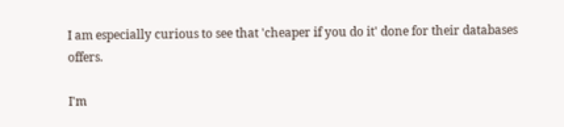I am especially curious to see that 'cheaper if you do it' done for their databases offers.

I'm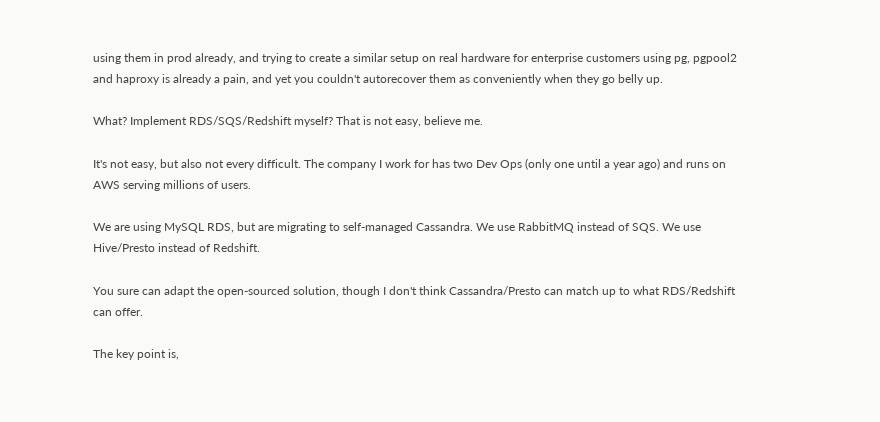using them in prod already, and trying to create a similar setup on real hardware for enterprise customers using pg, pgpool2 and haproxy is already a pain, and yet you couldn't autorecover them as conveniently when they go belly up.

What? Implement RDS/SQS/Redshift myself? That is not easy, believe me.

It's not easy, but also not every difficult. The company I work for has two Dev Ops (only one until a year ago) and runs on AWS serving millions of users.

We are using MySQL RDS, but are migrating to self-managed Cassandra. We use RabbitMQ instead of SQS. We use Hive/Presto instead of Redshift.

You sure can adapt the open-sourced solution, though I don't think Cassandra/Presto can match up to what RDS/Redshift can offer.

The key point is,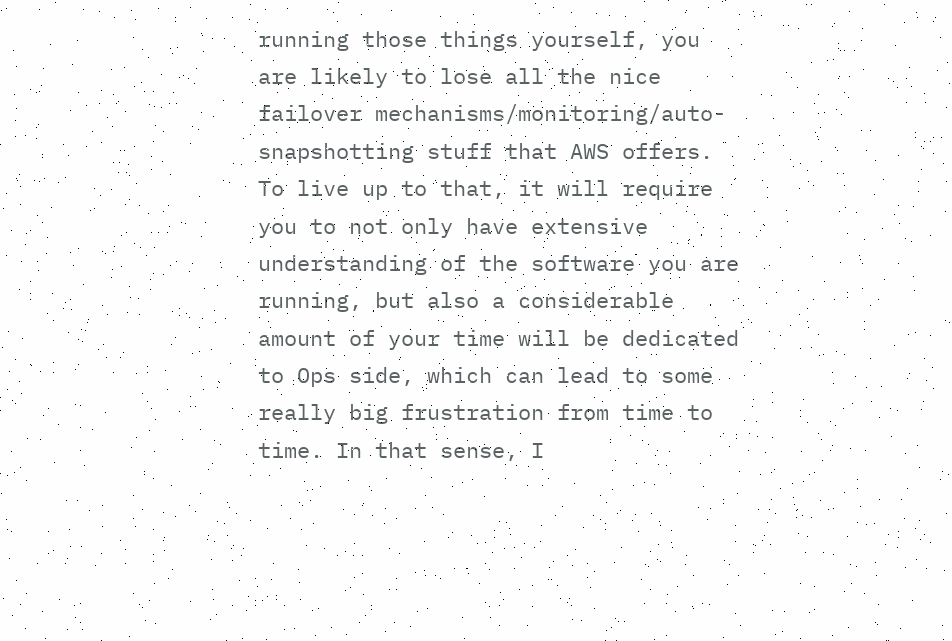running those things yourself, you are likely to lose all the nice failover mechanisms/monitoring/auto-snapshotting stuff that AWS offers. To live up to that, it will require you to not only have extensive understanding of the software you are running, but also a considerable amount of your time will be dedicated to Ops side, which can lead to some really big frustration from time to time. In that sense, I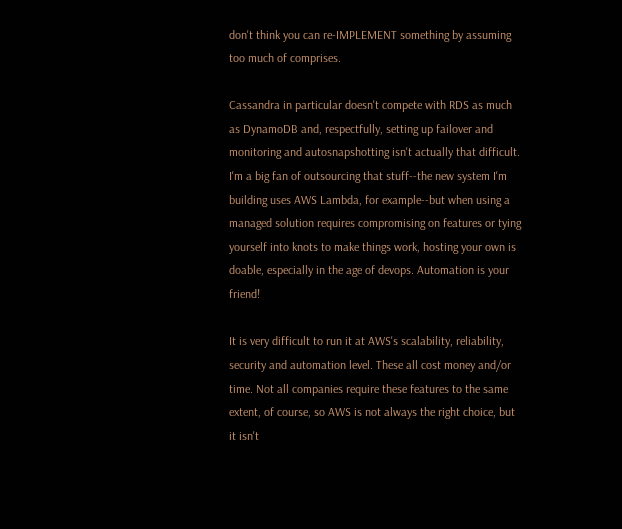don't think you can re-IMPLEMENT something by assuming too much of comprises.

Cassandra in particular doesn't compete with RDS as much as DynamoDB and, respectfully, setting up failover and monitoring and autosnapshotting isn't actually that difficult. I'm a big fan of outsourcing that stuff--the new system I'm building uses AWS Lambda, for example--but when using a managed solution requires compromising on features or tying yourself into knots to make things work, hosting your own is doable, especially in the age of devops. Automation is your friend!

It is very difficult to run it at AWS's scalability, reliability, security and automation level. These all cost money and/or time. Not all companies require these features to the same extent, of course, so AWS is not always the right choice, but it isn't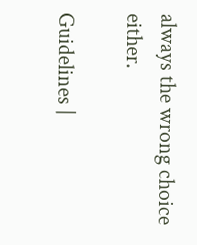always the wrong choice either.

Guidelines |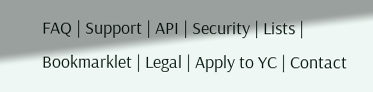FAQ | Support | API | Security | Lists | Bookmarklet | Legal | Apply to YC | Contact